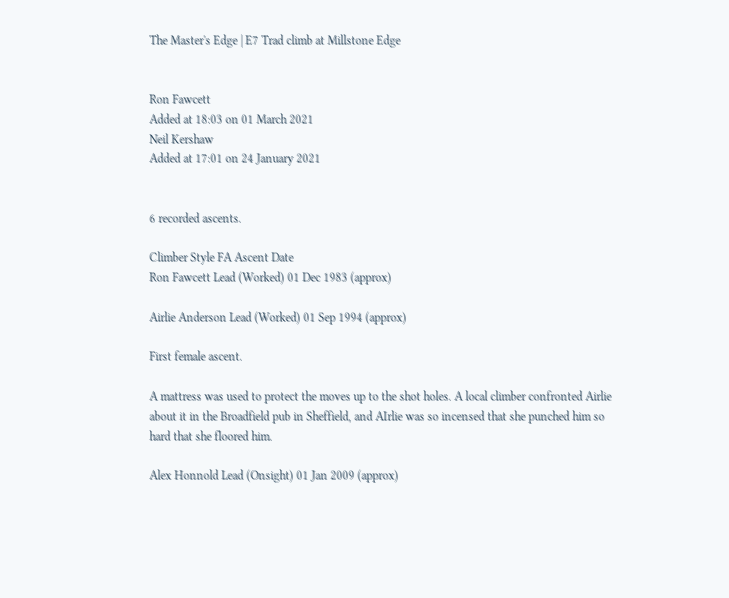The Master's Edge | E7 Trad climb at Millstone Edge


Ron Fawcett
Added at 18:03 on 01 March 2021
Neil Kershaw
Added at 17:01 on 24 January 2021


6 recorded ascents.

Climber Style FA Ascent Date
Ron Fawcett Lead (Worked) 01 Dec 1983 (approx)

Airlie Anderson Lead (Worked) 01 Sep 1994 (approx)

First female ascent.

A mattress was used to protect the moves up to the shot holes. A local climber confronted Airlie about it in the Broadfield pub in Sheffield, and AIrlie was so incensed that she punched him so hard that she floored him.

Alex Honnold Lead (Onsight) 01 Jan 2009 (approx)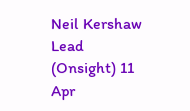Neil Kershaw Lead (Onsight) 11 Apr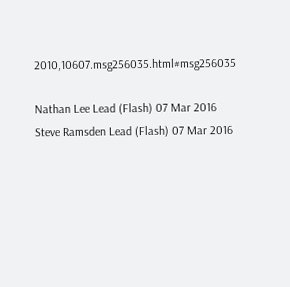2010,10607.msg256035.html#msg256035

Nathan Lee Lead (Flash) 07 Mar 2016
Steve Ramsden Lead (Flash) 07 Mar 2016